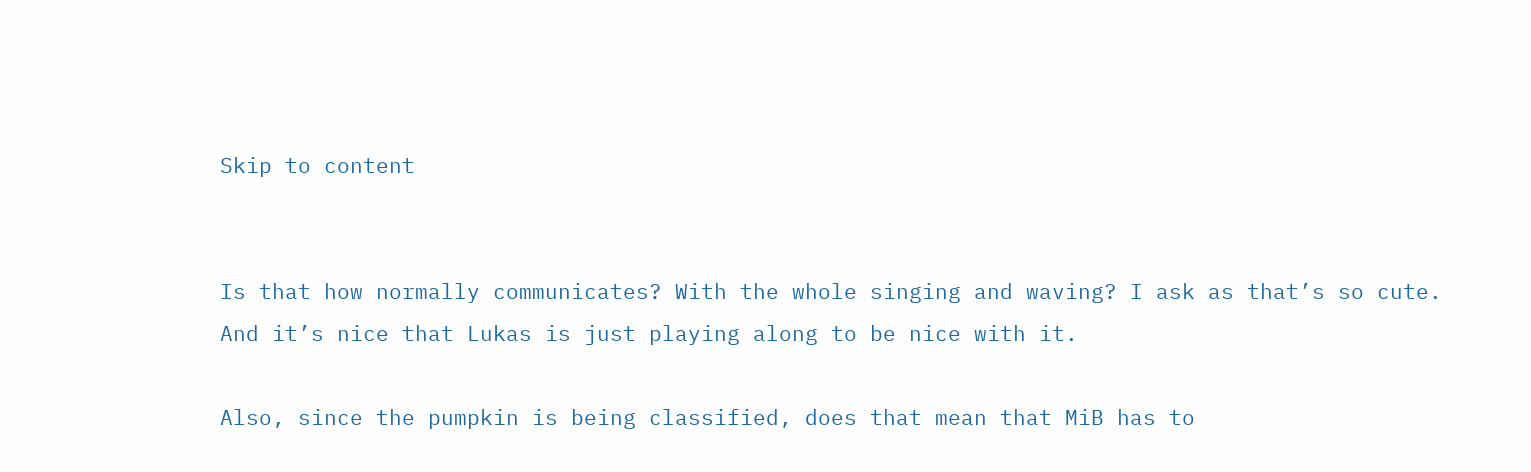Skip to content


Is that how normally communicates? With the whole singing and waving? I ask as that’s so cute. And it’s nice that Lukas is just playing along to be nice with it.

Also, since the pumpkin is being classified, does that mean that MiB has to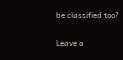be classified too?

Leave a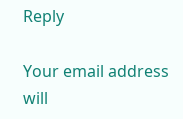Reply

Your email address will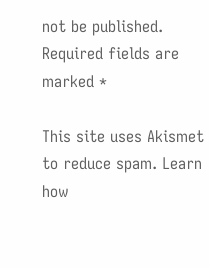not be published. Required fields are marked *

This site uses Akismet to reduce spam. Learn how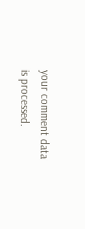your comment data is processed.